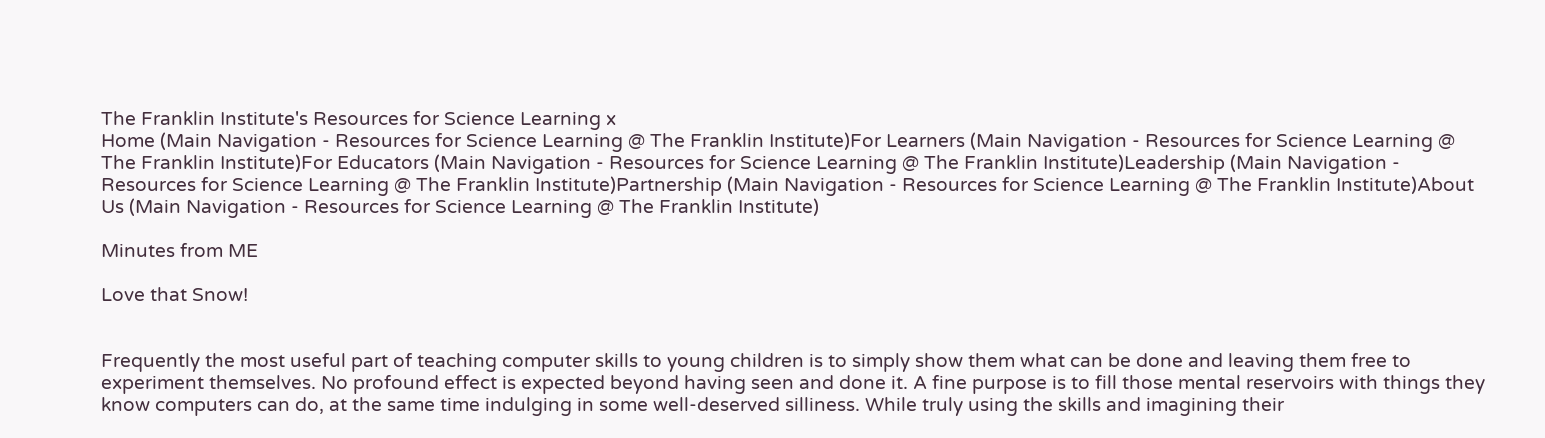The Franklin Institute's Resources for Science Learning x
Home (Main Navigation - Resources for Science Learning @ The Franklin Institute)For Learners (Main Navigation - Resources for Science Learning @ The Franklin Institute)For Educators (Main Navigation - Resources for Science Learning @ The Franklin Institute)Leadership (Main Navigation - Resources for Science Learning @ The Franklin Institute)Partnership (Main Navigation - Resources for Science Learning @ The Franklin Institute)About Us (Main Navigation - Resources for Science Learning @ The Franklin Institute)

Minutes from ME

Love that Snow!


Frequently the most useful part of teaching computer skills to young children is to simply show them what can be done and leaving them free to experiment themselves. No profound effect is expected beyond having seen and done it. A fine purpose is to fill those mental reservoirs with things they know computers can do, at the same time indulging in some well-deserved silliness. While truly using the skills and imagining their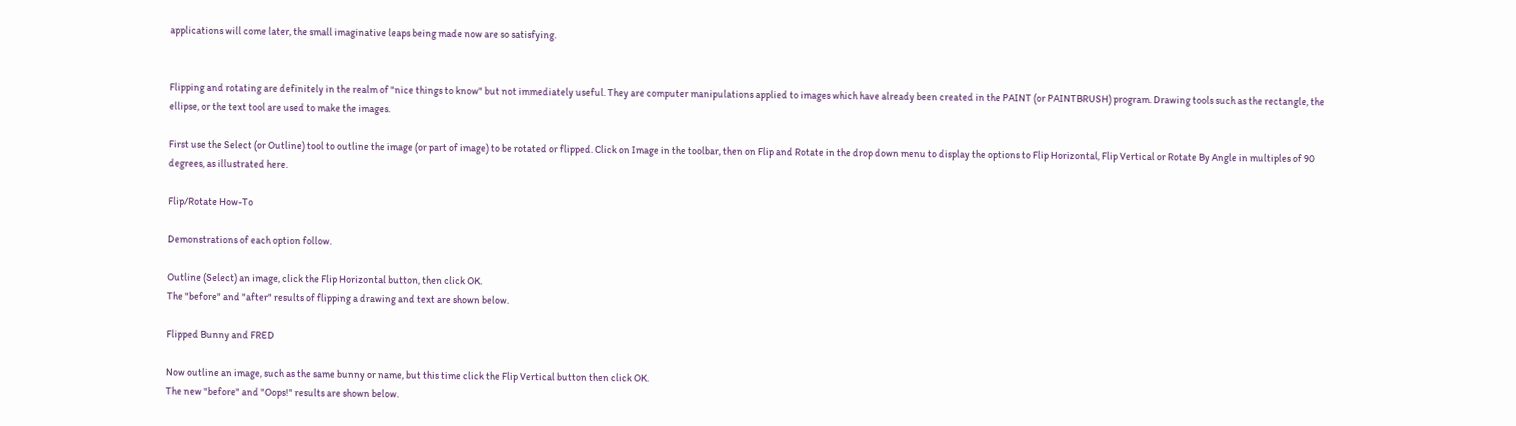applications will come later, the small imaginative leaps being made now are so satisfying.


Flipping and rotating are definitely in the realm of "nice things to know" but not immediately useful. They are computer manipulations applied to images which have already been created in the PAINT (or PAINTBRUSH) program. Drawing tools such as the rectangle, the ellipse, or the text tool are used to make the images.

First use the Select (or Outline) tool to outline the image (or part of image) to be rotated or flipped. Click on Image in the toolbar, then on Flip and Rotate in the drop down menu to display the options to Flip Horizontal, Flip Vertical or Rotate By Angle in multiples of 90 degrees, as illustrated here.

Flip/Rotate How-To

Demonstrations of each option follow.

Outline (Select) an image, click the Flip Horizontal button, then click OK.
The "before" and "after" results of flipping a drawing and text are shown below.

Flipped Bunny and FRED

Now outline an image, such as the same bunny or name, but this time click the Flip Vertical button then click OK.
The new "before" and "Oops!" results are shown below.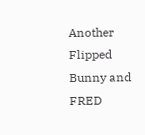Another Flipped Bunny and FRED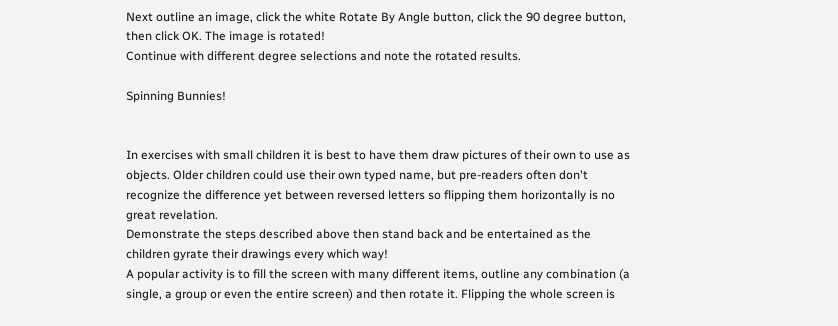Next outline an image, click the white Rotate By Angle button, click the 90 degree button, then click OK. The image is rotated!
Continue with different degree selections and note the rotated results.

Spinning Bunnies!


In exercises with small children it is best to have them draw pictures of their own to use as objects. Older children could use their own typed name, but pre-readers often don't recognize the difference yet between reversed letters so flipping them horizontally is no great revelation.
Demonstrate the steps described above then stand back and be entertained as the children gyrate their drawings every which way!
A popular activity is to fill the screen with many different items, outline any combination (a single, a group or even the entire screen) and then rotate it. Flipping the whole screen is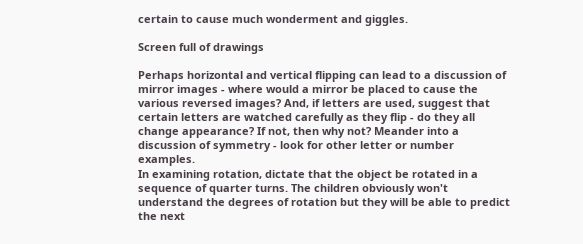certain to cause much wonderment and giggles.

Screen full of drawings

Perhaps horizontal and vertical flipping can lead to a discussion of mirror images - where would a mirror be placed to cause the various reversed images? And, if letters are used, suggest that certain letters are watched carefully as they flip - do they all change appearance? If not, then why not? Meander into a discussion of symmetry - look for other letter or number examples.
In examining rotation, dictate that the object be rotated in a sequence of quarter turns. The children obviously won't understand the degrees of rotation but they will be able to predict the next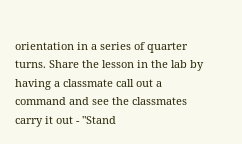orientation in a series of quarter turns. Share the lesson in the lab by having a classmate call out a command and see the classmates carry it out - "Stand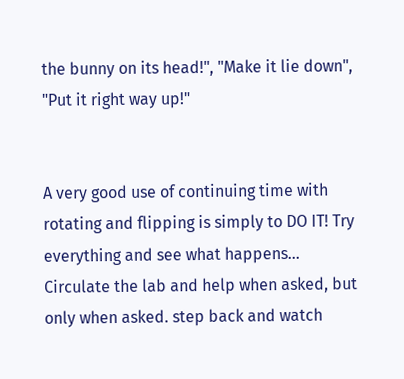the bunny on its head!", "Make it lie down", "Put it right way up!"


A very good use of continuing time with rotating and flipping is simply to DO IT! Try everything and see what happens... Circulate the lab and help when asked, but only when asked. step back and watch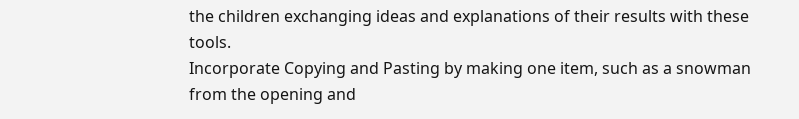the children exchanging ideas and explanations of their results with these tools.
Incorporate Copying and Pasting by making one item, such as a snowman from the opening and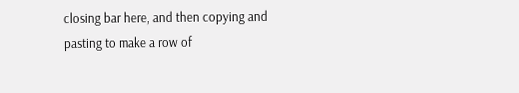closing bar here, and then copying and pasting to make a row of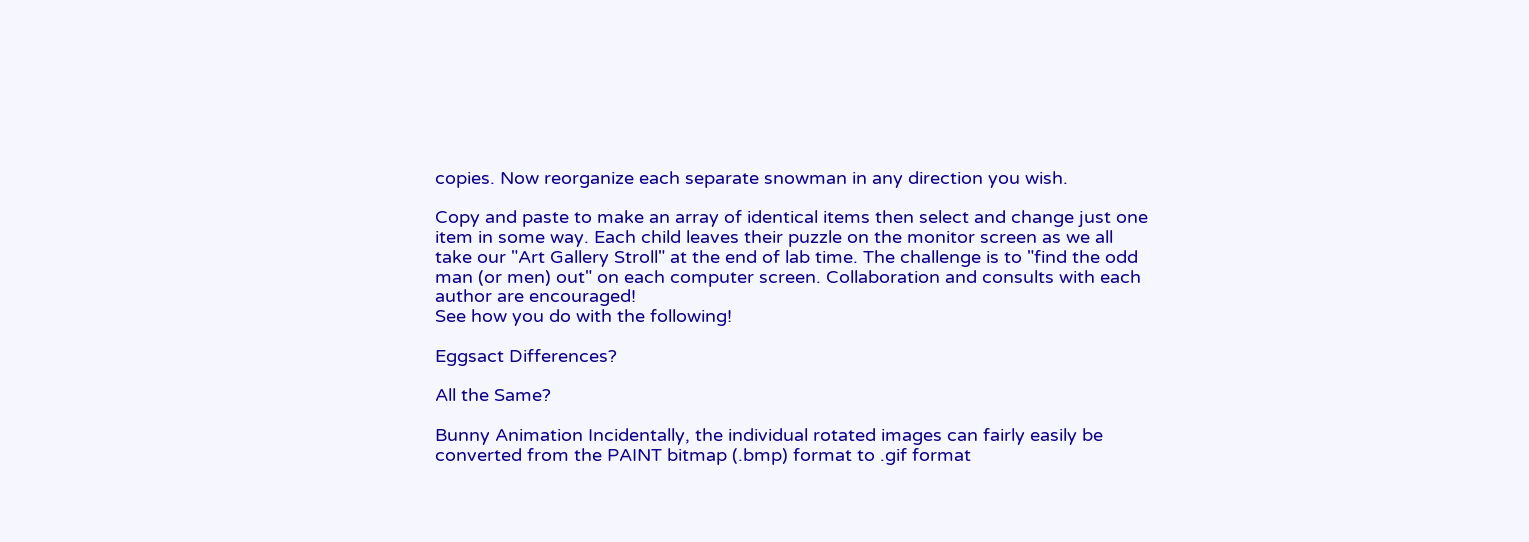copies. Now reorganize each separate snowman in any direction you wish.

Copy and paste to make an array of identical items then select and change just one item in some way. Each child leaves their puzzle on the monitor screen as we all take our "Art Gallery Stroll" at the end of lab time. The challenge is to "find the odd man (or men) out" on each computer screen. Collaboration and consults with each author are encouraged!
See how you do with the following!

Eggsact Differences?

All the Same?

Bunny Animation Incidentally, the individual rotated images can fairly easily be converted from the PAINT bitmap (.bmp) format to .gif format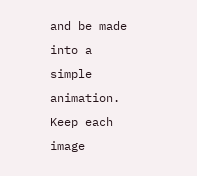and be made into a simple animation. Keep each image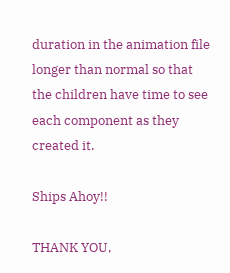duration in the animation file longer than normal so that the children have time to see each component as they created it.

Ships Ahoy!!

THANK YOU,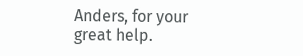Anders, for your great help.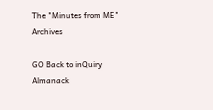The "Minutes from ME" Archives

GO Back to inQuiry Almanack